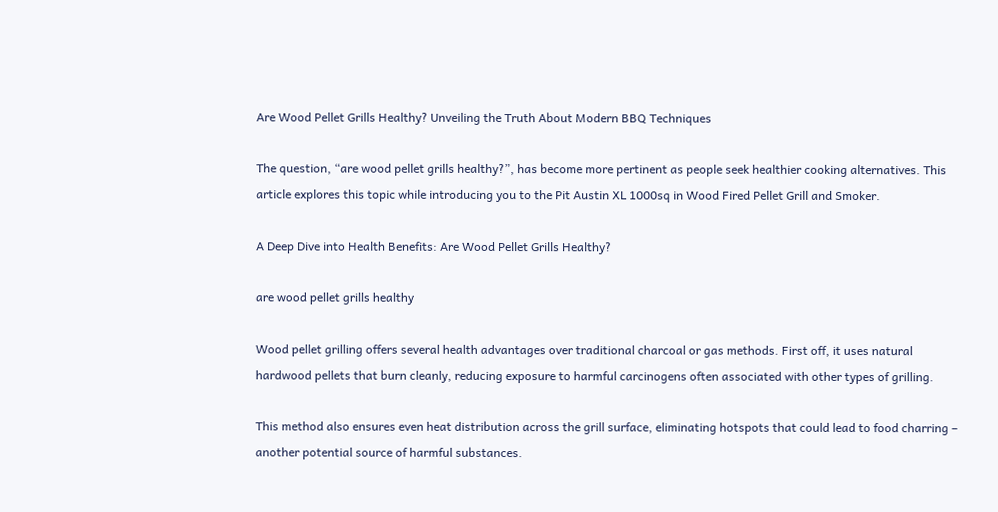Are Wood Pellet Grills Healthy? Unveiling the Truth About Modern BBQ Techniques

The question, “are wood pellet grills healthy?”, has become more pertinent as people seek healthier cooking alternatives. This article explores this topic while introducing you to the Pit Austin XL 1000sq in Wood Fired Pellet Grill and Smoker.

A Deep Dive into Health Benefits: Are Wood Pellet Grills Healthy?

are wood pellet grills healthy

Wood pellet grilling offers several health advantages over traditional charcoal or gas methods. First off, it uses natural hardwood pellets that burn cleanly, reducing exposure to harmful carcinogens often associated with other types of grilling.

This method also ensures even heat distribution across the grill surface, eliminating hotspots that could lead to food charring – another potential source of harmful substances.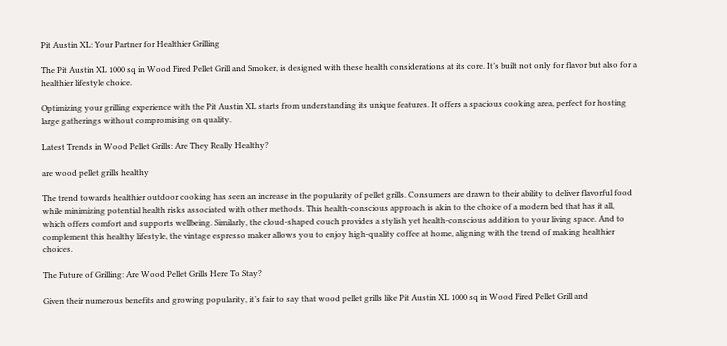Pit Austin XL: Your Partner for Healthier Grilling

The Pit Austin XL 1000 sq in Wood Fired Pellet Grill and Smoker, is designed with these health considerations at its core. It’s built not only for flavor but also for a healthier lifestyle choice.

Optimizing your grilling experience with the Pit Austin XL starts from understanding its unique features. It offers a spacious cooking area, perfect for hosting large gatherings without compromising on quality.

Latest Trends in Wood Pellet Grills: Are They Really Healthy?

are wood pellet grills healthy

The trend towards healthier outdoor cooking has seen an increase in the popularity of pellet grills. Consumers are drawn to their ability to deliver flavorful food while minimizing potential health risks associated with other methods. This health-conscious approach is akin to the choice of a modern bed that has it all, which offers comfort and supports wellbeing. Similarly, the cloud-shaped couch provides a stylish yet health-conscious addition to your living space. And to complement this healthy lifestyle, the vintage espresso maker allows you to enjoy high-quality coffee at home, aligning with the trend of making healthier choices.

The Future of Grilling: Are Wood Pellet Grills Here To Stay?

Given their numerous benefits and growing popularity, it’s fair to say that wood pellet grills like Pit Austin XL 1000 sq in Wood Fired Pellet Grill and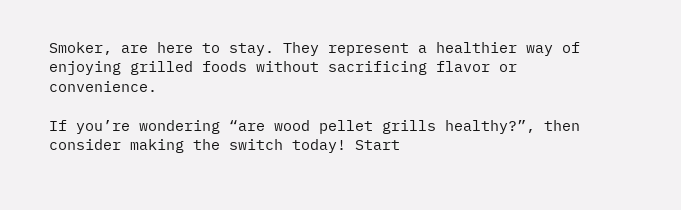Smoker, are here to stay. They represent a healthier way of enjoying grilled foods without sacrificing flavor or convenience.

If you’re wondering “are wood pellet grills healthy?”, then consider making the switch today! Start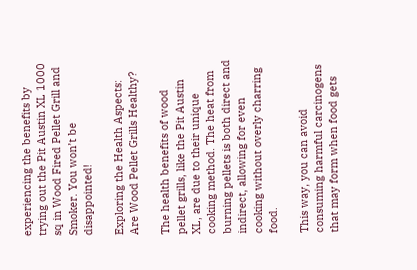experiencing the benefits by trying out the Pit Austin XL 1000 sq in Wood Fired Pellet Grill and Smoker. You won’t be disappointed!

Exploring the Health Aspects: Are Wood Pellet Grills Healthy?

The health benefits of wood pellet grills, like the Pit Austin XL, are due to their unique cooking method. The heat from burning pellets is both direct and indirect, allowing for even cooking without overly charring food.

This way, you can avoid consuming harmful carcinogens that may form when food gets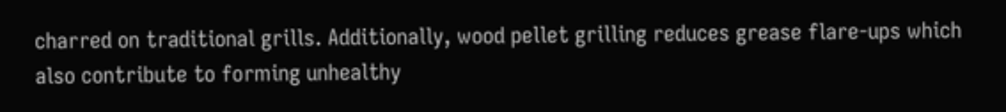charred on traditional grills. Additionally, wood pellet grilling reduces grease flare-ups which also contribute to forming unhealthy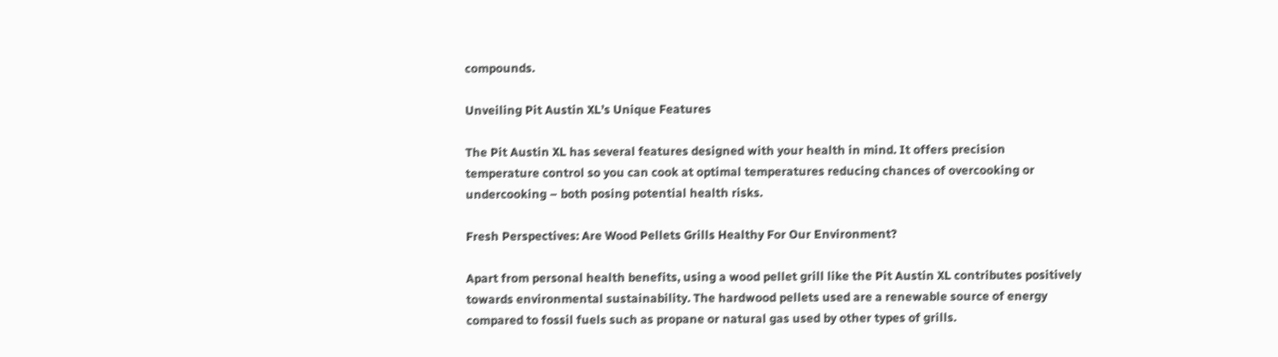compounds.

Unveiling Pit Austin XL’s Unique Features

The Pit Austin XL has several features designed with your health in mind. It offers precision temperature control so you can cook at optimal temperatures reducing chances of overcooking or undercooking – both posing potential health risks.

Fresh Perspectives: Are Wood Pellets Grills Healthy For Our Environment?

Apart from personal health benefits, using a wood pellet grill like the Pit Austin XL contributes positively towards environmental sustainability. The hardwood pellets used are a renewable source of energy compared to fossil fuels such as propane or natural gas used by other types of grills.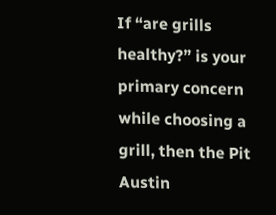If “are grills healthy?” is your primary concern while choosing a grill, then the Pit Austin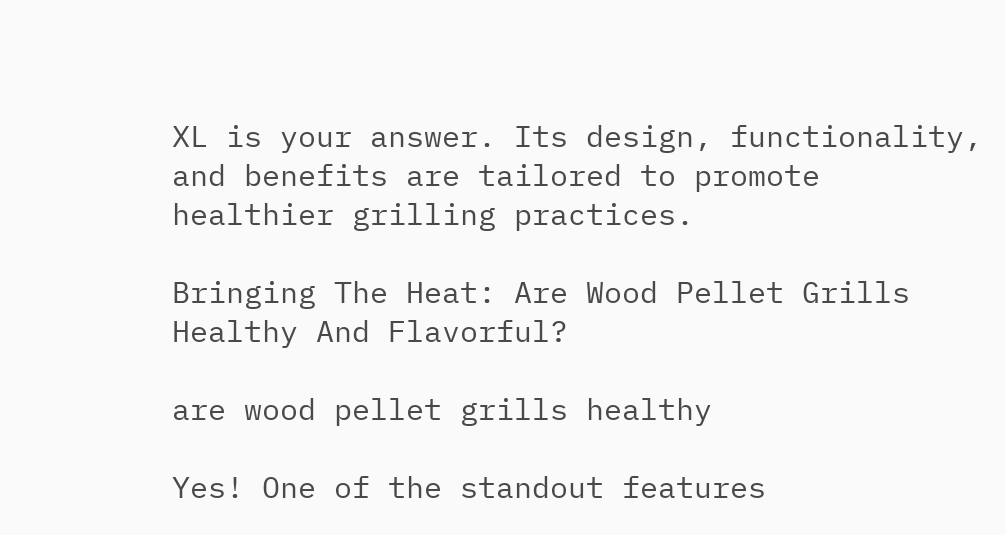XL is your answer. Its design, functionality, and benefits are tailored to promote healthier grilling practices.

Bringing The Heat: Are Wood Pellet Grills Healthy And Flavorful?

are wood pellet grills healthy

Yes! One of the standout features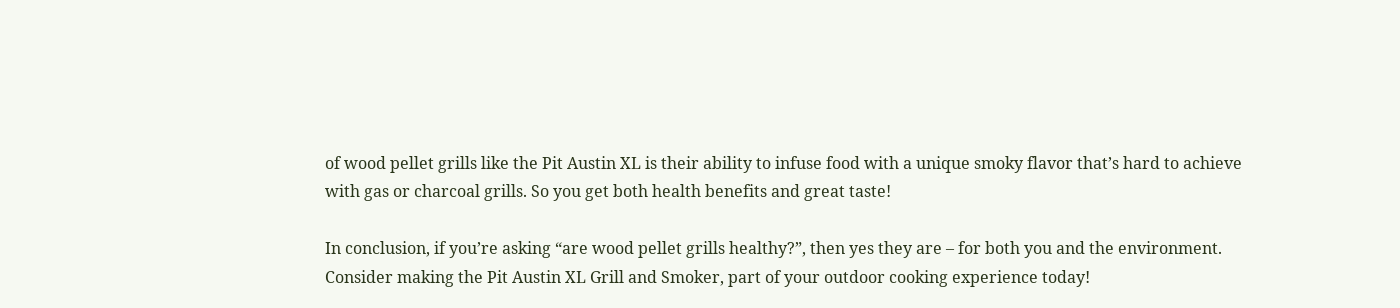of wood pellet grills like the Pit Austin XL is their ability to infuse food with a unique smoky flavor that’s hard to achieve with gas or charcoal grills. So you get both health benefits and great taste!

In conclusion, if you’re asking “are wood pellet grills healthy?”, then yes they are – for both you and the environment. Consider making the Pit Austin XL Grill and Smoker, part of your outdoor cooking experience today!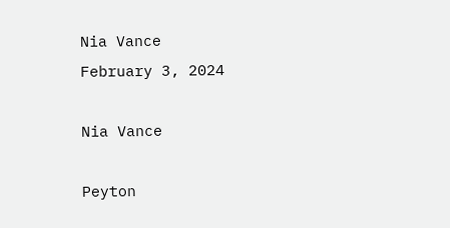Nia Vance
February 3, 2024

Nia Vance

Peyton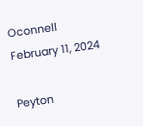Oconnell
February 11, 2024

Peyton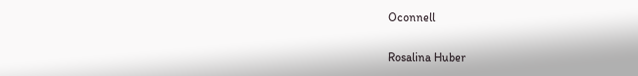Oconnell

Rosalina Huber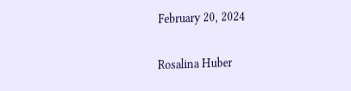February 20, 2024

Rosalina Huber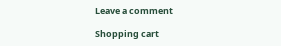Leave a comment

Shopping cart